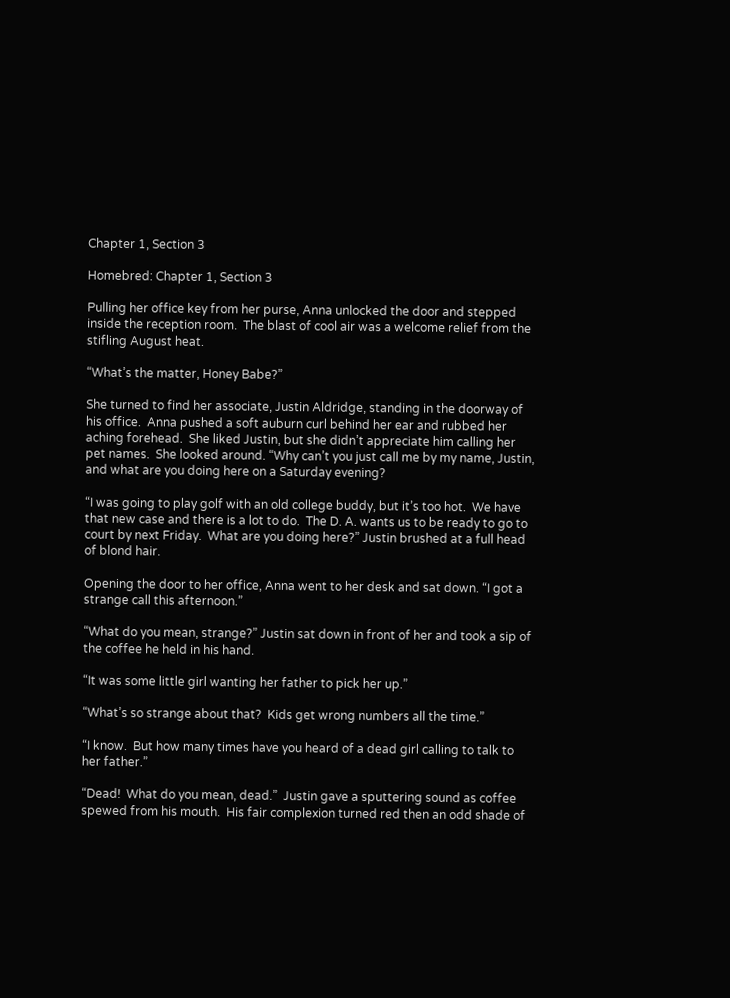Chapter 1, Section 3

Homebred: Chapter 1, Section 3

Pulling her office key from her purse, Anna unlocked the door and stepped inside the reception room.  The blast of cool air was a welcome relief from the stifling August heat.

“What’s the matter, Honey Babe?”

She turned to find her associate, Justin Aldridge, standing in the doorway of his office.  Anna pushed a soft auburn curl behind her ear and rubbed her aching forehead.  She liked Justin, but she didn’t appreciate him calling her pet names.  She looked around. “Why can’t you just call me by my name, Justin, and what are you doing here on a Saturday evening?

“I was going to play golf with an old college buddy, but it’s too hot.  We have that new case and there is a lot to do.  The D. A. wants us to be ready to go to court by next Friday.  What are you doing here?” Justin brushed at a full head of blond hair.

Opening the door to her office, Anna went to her desk and sat down. “I got a strange call this afternoon.”

“What do you mean, strange?” Justin sat down in front of her and took a sip of the coffee he held in his hand.

“It was some little girl wanting her father to pick her up.”

“What’s so strange about that?  Kids get wrong numbers all the time.”

“I know.  But how many times have you heard of a dead girl calling to talk to her father.”

“Dead!  What do you mean, dead.”  Justin gave a sputtering sound as coffee spewed from his mouth.  His fair complexion turned red then an odd shade of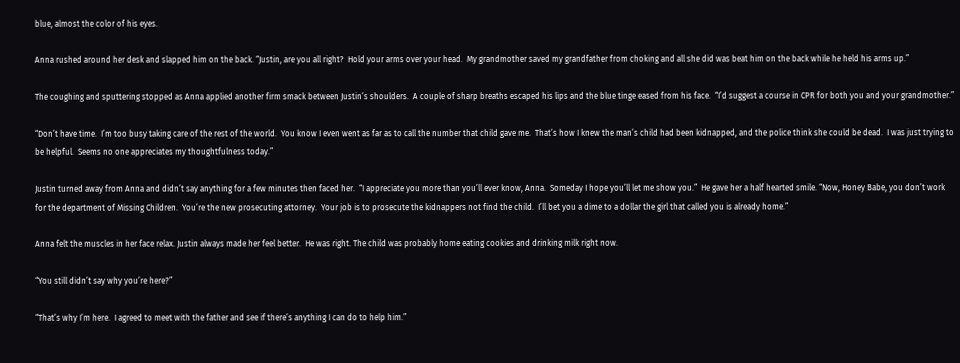blue, almost the color of his eyes.

Anna rushed around her desk and slapped him on the back. “Justin, are you all right?  Hold your arms over your head.  My grandmother saved my grandfather from choking and all she did was beat him on the back while he held his arms up.”

The coughing and sputtering stopped as Anna applied another firm smack between Justin’s shoulders.  A couple of sharp breaths escaped his lips and the blue tinge eased from his face.  “I’d suggest a course in CPR for both you and your grandmother.”

“Don’t have time.  I’m too busy taking care of the rest of the world.  You know I even went as far as to call the number that child gave me.  That’s how I knew the man’s child had been kidnapped, and the police think she could be dead.  I was just trying to be helpful.  Seems no one appreciates my thoughtfulness today.”

Justin turned away from Anna and didn’t say anything for a few minutes then faced her.  “I appreciate you more than you’ll ever know, Anna.  Someday I hope you’ll let me show you.”  He gave her a half hearted smile. “Now, Honey Babe, you don’t work for the department of Missing Children.  You’re the new prosecuting attorney.  Your job is to prosecute the kidnappers not find the child.  I’ll bet you a dime to a dollar the girl that called you is already home.”

Anna felt the muscles in her face relax. Justin always made her feel better.  He was right. The child was probably home eating cookies and drinking milk right now.

“You still didn’t say why you’re here?”

“That’s why I’m here.  I agreed to meet with the father and see if there’s anything I can do to help him.”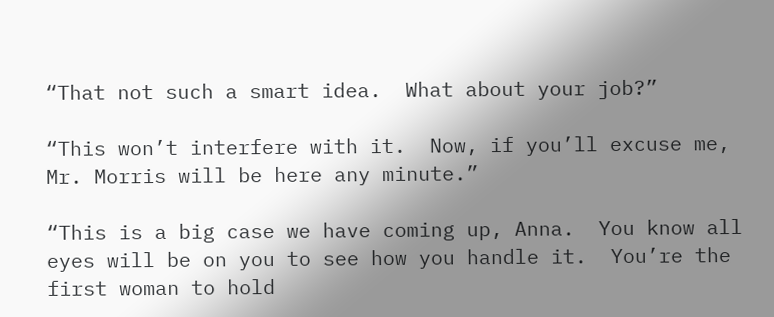“That not such a smart idea.  What about your job?”

“This won’t interfere with it.  Now, if you’ll excuse me, Mr. Morris will be here any minute.”

“This is a big case we have coming up, Anna.  You know all eyes will be on you to see how you handle it.  You’re the first woman to hold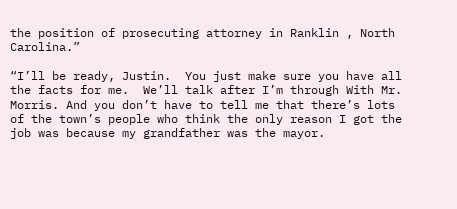the position of prosecuting attorney in Ranklin , North Carolina.”

“I’ll be ready, Justin.  You just make sure you have all the facts for me.  We’ll talk after I’m through With Mr. Morris. And you don’t have to tell me that there’s lots of the town’s people who think the only reason I got the job was because my grandfather was the mayor.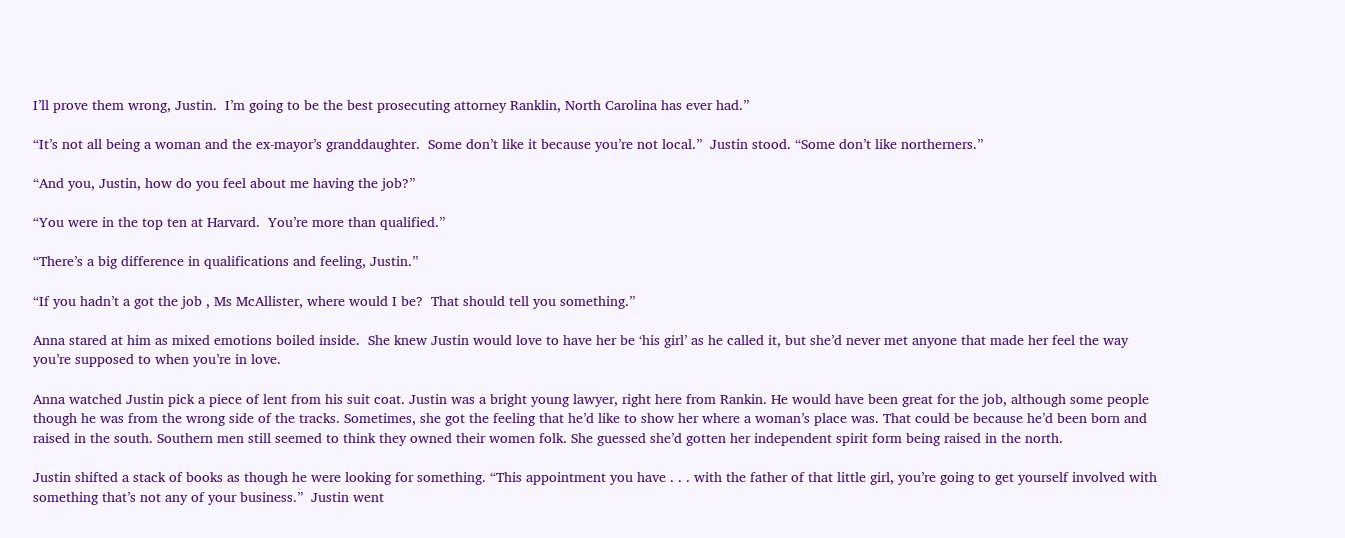I’ll prove them wrong, Justin.  I’m going to be the best prosecuting attorney Ranklin, North Carolina has ever had.”

“It’s not all being a woman and the ex-mayor’s granddaughter.  Some don’t like it because you’re not local.”  Justin stood. “Some don’t like northerners.”

“And you, Justin, how do you feel about me having the job?”

“You were in the top ten at Harvard.  You’re more than qualified.”

“There’s a big difference in qualifications and feeling, Justin.”

“If you hadn’t a got the job , Ms McAllister, where would I be?  That should tell you something.”

Anna stared at him as mixed emotions boiled inside.  She knew Justin would love to have her be ‘his girl’ as he called it, but she’d never met anyone that made her feel the way you’re supposed to when you’re in love.

Anna watched Justin pick a piece of lent from his suit coat. Justin was a bright young lawyer, right here from Rankin. He would have been great for the job, although some people though he was from the wrong side of the tracks. Sometimes, she got the feeling that he’d like to show her where a woman’s place was. That could be because he’d been born and raised in the south. Southern men still seemed to think they owned their women folk. She guessed she’d gotten her independent spirit form being raised in the north.

Justin shifted a stack of books as though he were looking for something. “This appointment you have . . . with the father of that little girl, you’re going to get yourself involved with something that’s not any of your business.”  Justin went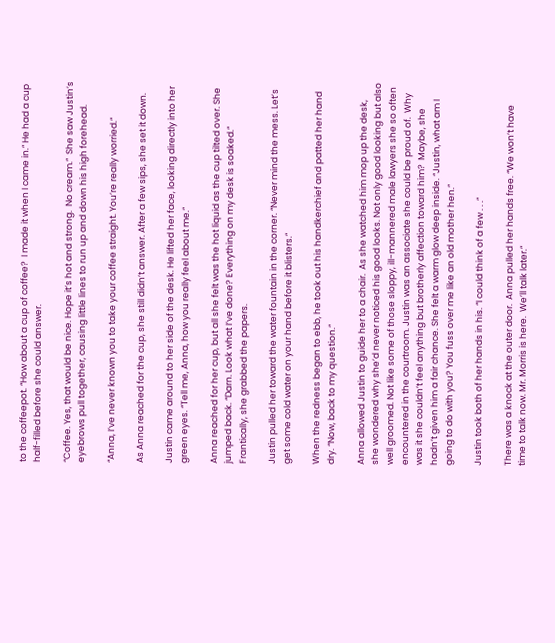to the coffeepot. “How about a cup of coffee?  I made it when I came in.” He had a cup half-filled before she could answer.

“Coffee. Yes, that would be nice. Hope it’s hot and strong.  No cream.”  She saw Justin’s eyebrows pull together, causing little lines to run up and down his high forehead.

“Anna, I’ve never known you to take your coffee straight. You’re really worried.”

As Anna reached for the cup, she still didn’t answer. After a few sips, she set it down.

Justin came around to her side of the desk. He lifted her face, looking directly into her green eyes. “Tell me, Anna, how you really feel about me.”

Anna reached for her cup, but all she felt was the hot liquid as the cup tilted over. She jumped back. “Darn. Look what I’ve done? Everything on my desk is soaked.” Frantically, she grabbed the papers.

Justin pulled her toward the water fountain in the corner. “Never mind the mess. Let’s get some cold water on your hand before it blisters.”

When the redness began to ebb, he took out his handkerchief and patted her hand dry. “Now, back to my question.”

Anna allowed Justin to guide her to a chair.  As she watched him mop up the desk, she wondered why she’d never noticed his good looks. Not only good looking but also well groomed. Not like some of those sloppy, ill-mannered male lawyers she so often encountered in the courtroom. Justin was an associate she could be proud of.  Why was it she couldn’t feel anything but brotherly affection toward him?  Maybe, she hadn’t given him a fair chance. She felt a warm glow deep inside. “Justin, what am I going to do with you? You fuss over me like an old mother hen.”

Justin took both of her hands in his. “I could think of a few . . .”

There was a knock at the outer door.  Anna pulled her hands free. “We won’t have time to talk now. Mr. Morris is here.  We’ll talk later.”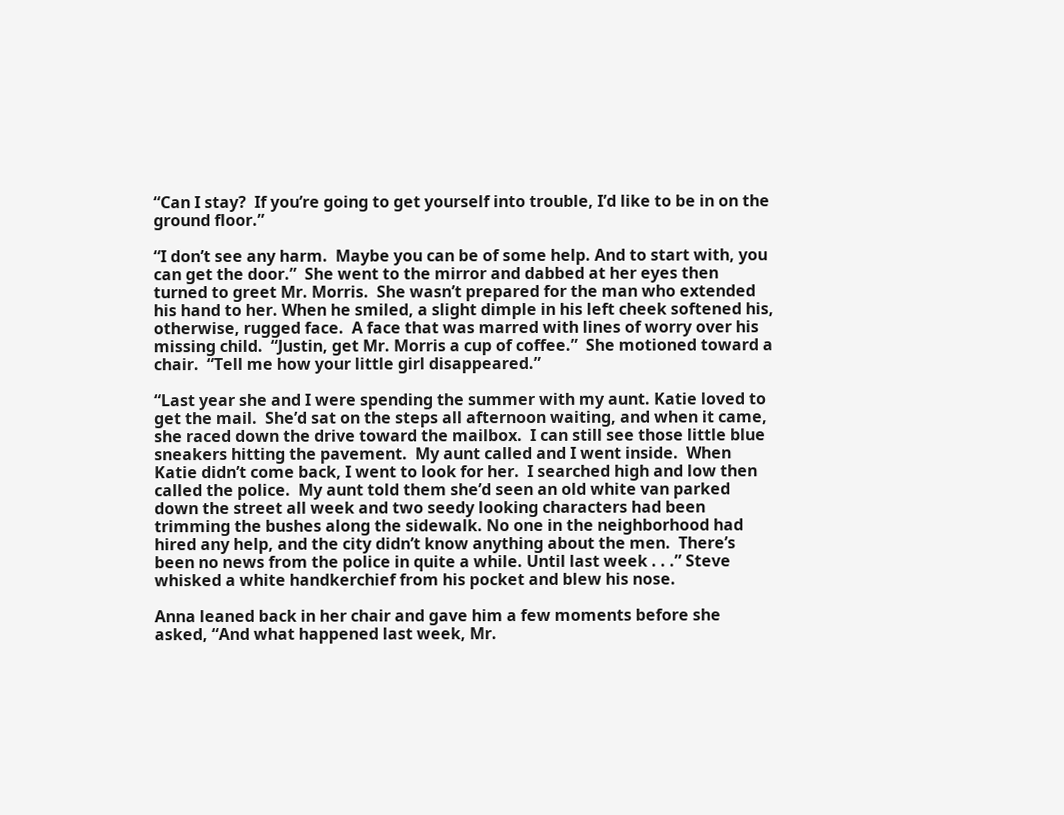“Can I stay?  If you’re going to get yourself into trouble, I’d like to be in on the ground floor.”

“I don’t see any harm.  Maybe you can be of some help. And to start with, you can get the door.”  She went to the mirror and dabbed at her eyes then turned to greet Mr. Morris.  She wasn’t prepared for the man who extended his hand to her. When he smiled, a slight dimple in his left cheek softened his, otherwise, rugged face.  A face that was marred with lines of worry over his missing child.  “Justin, get Mr. Morris a cup of coffee.”  She motioned toward a chair.  “Tell me how your little girl disappeared.”

“Last year she and I were spending the summer with my aunt. Katie loved to get the mail.  She’d sat on the steps all afternoon waiting, and when it came, she raced down the drive toward the mailbox.  I can still see those little blue sneakers hitting the pavement.  My aunt called and I went inside.  When Katie didn’t come back, I went to look for her.  I searched high and low then called the police.  My aunt told them she’d seen an old white van parked down the street all week and two seedy looking characters had been trimming the bushes along the sidewalk. No one in the neighborhood had hired any help, and the city didn’t know anything about the men.  There’s been no news from the police in quite a while. Until last week . . .” Steve whisked a white handkerchief from his pocket and blew his nose.

Anna leaned back in her chair and gave him a few moments before she asked, “And what happened last week, Mr.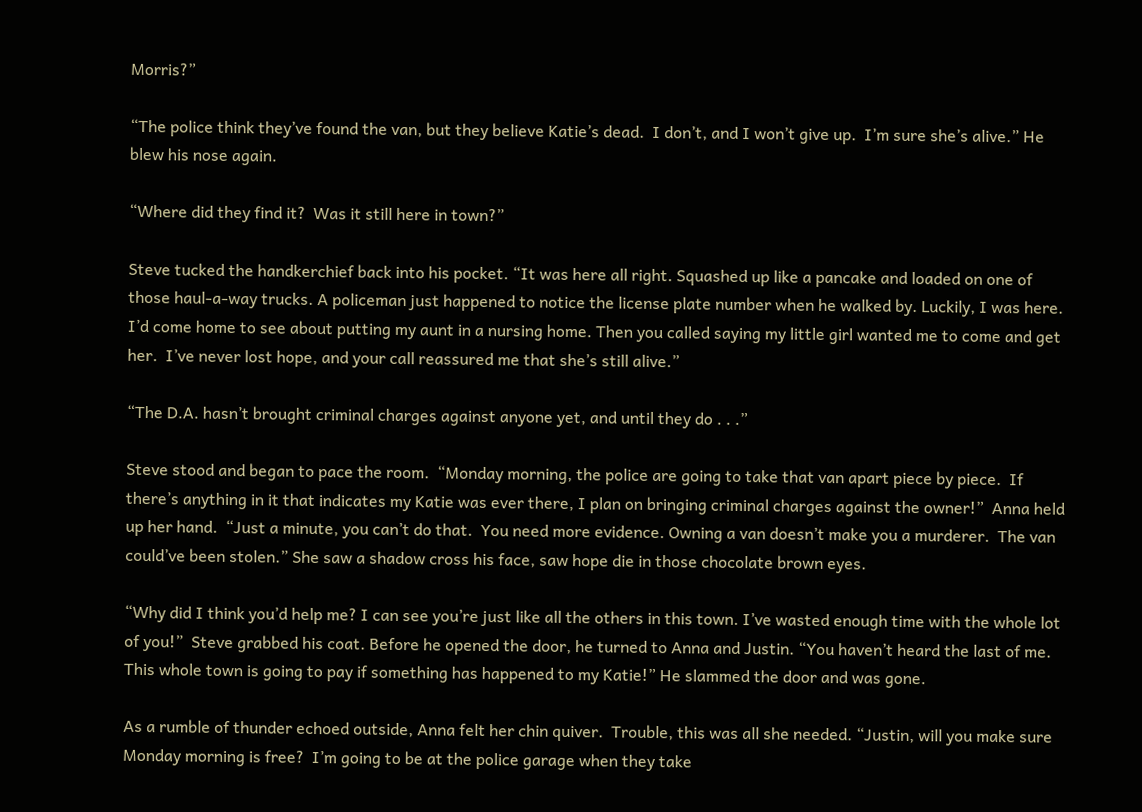Morris?”

“The police think they’ve found the van, but they believe Katie’s dead.  I don’t, and I won’t give up.  I’m sure she’s alive.” He blew his nose again.

“Where did they find it?  Was it still here in town?”

Steve tucked the handkerchief back into his pocket. “It was here all right. Squashed up like a pancake and loaded on one of those haul-a-way trucks. A policeman just happened to notice the license plate number when he walked by. Luckily, I was here.  I’d come home to see about putting my aunt in a nursing home. Then you called saying my little girl wanted me to come and get her.  I’ve never lost hope, and your call reassured me that she’s still alive.”

“The D.A. hasn’t brought criminal charges against anyone yet, and until they do . . .”

Steve stood and began to pace the room.  “Monday morning, the police are going to take that van apart piece by piece.  If there’s anything in it that indicates my Katie was ever there, I plan on bringing criminal charges against the owner!”  Anna held up her hand.  “Just a minute, you can’t do that.  You need more evidence. Owning a van doesn’t make you a murderer.  The van could’ve been stolen.” She saw a shadow cross his face, saw hope die in those chocolate brown eyes.

“Why did I think you’d help me? I can see you’re just like all the others in this town. I’ve wasted enough time with the whole lot of you!”  Steve grabbed his coat. Before he opened the door, he turned to Anna and Justin. “You haven’t heard the last of me. This whole town is going to pay if something has happened to my Katie!” He slammed the door and was gone.

As a rumble of thunder echoed outside, Anna felt her chin quiver.  Trouble, this was all she needed. “Justin, will you make sure Monday morning is free?  I’m going to be at the police garage when they take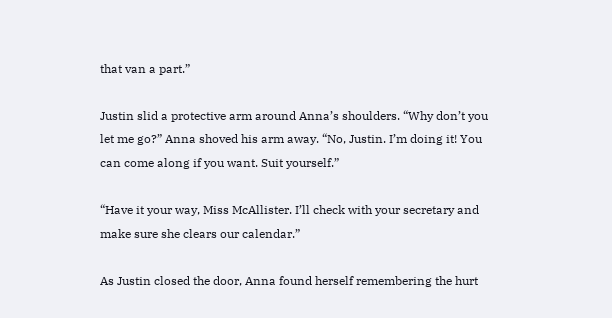that van a part.”

Justin slid a protective arm around Anna’s shoulders. “Why don’t you let me go?” Anna shoved his arm away. “No, Justin. I’m doing it! You can come along if you want. Suit yourself.”

“Have it your way, Miss McAllister. I’ll check with your secretary and make sure she clears our calendar.”

As Justin closed the door, Anna found herself remembering the hurt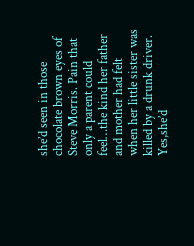she’d seen in those chocolate brown eyes of Steve Morris. Pain that only a parent could feel…the kind her father and mother had felt when her little sister was killed by a drunk driver. Yes,she’d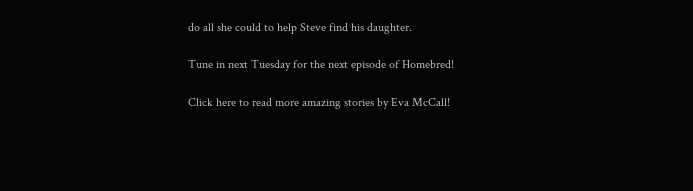do all she could to help Steve find his daughter.

Tune in next Tuesday for the next episode of Homebred!

Click here to read more amazing stories by Eva McCall!